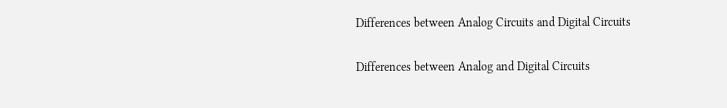Differences between Analog Circuits and Digital Circuits

Differences between Analog and Digital Circuits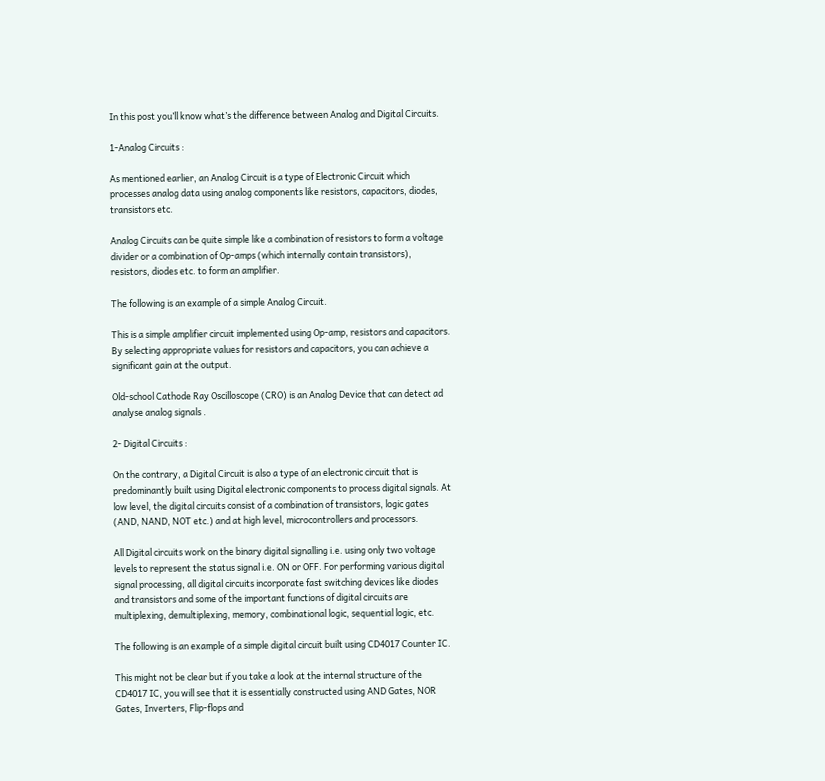In this post you’ll know what’s the difference between Analog and Digital Circuits.

1-Analog Circuits :

As mentioned earlier, an Analog Circuit is a type of Electronic Circuit which processes analog data using analog components like resistors, capacitors, diodes, transistors etc.

Analog Circuits can be quite simple like a combination of resistors to form a voltage divider or a combination of Op-amps (which internally contain transistors), resistors, diodes etc. to form an amplifier.

The following is an example of a simple Analog Circuit.

This is a simple amplifier circuit implemented using Op-amp, resistors and capacitors. By selecting appropriate values for resistors and capacitors, you can achieve a significant gain at the output.

Old-school Cathode Ray Oscilloscope (CRO) is an Analog Device that can detect ad analyse analog signals .

2- Digital Circuits :

On the contrary, a Digital Circuit is also a type of an electronic circuit that is predominantly built using Digital electronic components to process digital signals. At low level, the digital circuits consist of a combination of transistors, logic gates (AND, NAND, NOT etc.) and at high level, microcontrollers and processors.

All Digital circuits work on the binary digital signalling i.e. using only two voltage levels to represent the status signal i.e. ON or OFF. For performing various digital signal processing, all digital circuits incorporate fast switching devices like diodes and transistors and some of the important functions of digital circuits are multiplexing, demultiplexing, memory, combinational logic, sequential logic, etc.

The following is an example of a simple digital circuit built using CD4017 Counter IC.

This might not be clear but if you take a look at the internal structure of the CD4017 IC, you will see that it is essentially constructed using AND Gates, NOR Gates, Inverters, Flip-flops and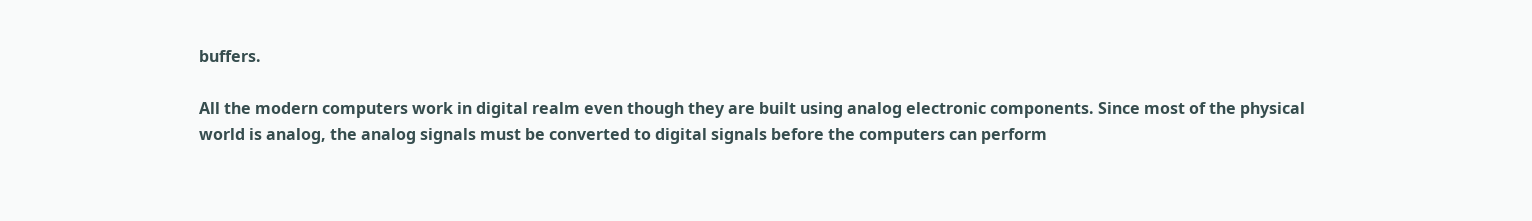buffers.

All the modern computers work in digital realm even though they are built using analog electronic components. Since most of the physical world is analog, the analog signals must be converted to digital signals before the computers can perform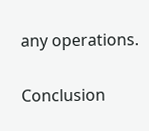any operations.

Conclusion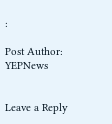:

Post Author: YEPNews


Leave a Reply